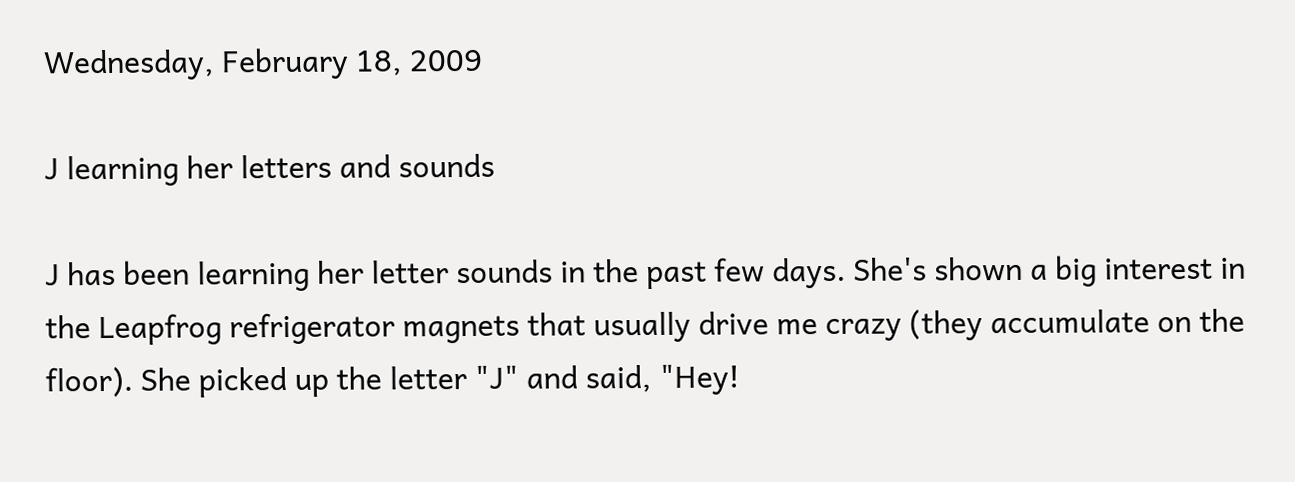Wednesday, February 18, 2009

J learning her letters and sounds

J has been learning her letter sounds in the past few days. She's shown a big interest in the Leapfrog refrigerator magnets that usually drive me crazy (they accumulate on the floor). She picked up the letter "J" and said, "Hey!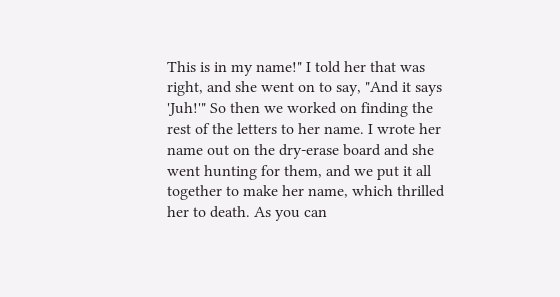This is in my name!" I told her that was right, and she went on to say, "And it says 'Juh!'" So then we worked on finding the rest of the letters to her name. I wrote her name out on the dry-erase board and she went hunting for them, and we put it all together to make her name, which thrilled her to death. As you can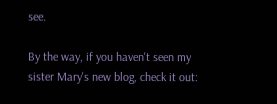see.

By the way, if you haven't seen my sister Mary's new blog, check it out: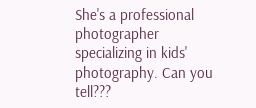She's a professional photographer specializing in kids' photography. Can you tell???